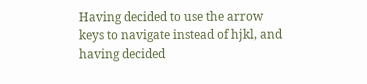Having decided to use the arrow keys to navigate instead of hjkl, and having decided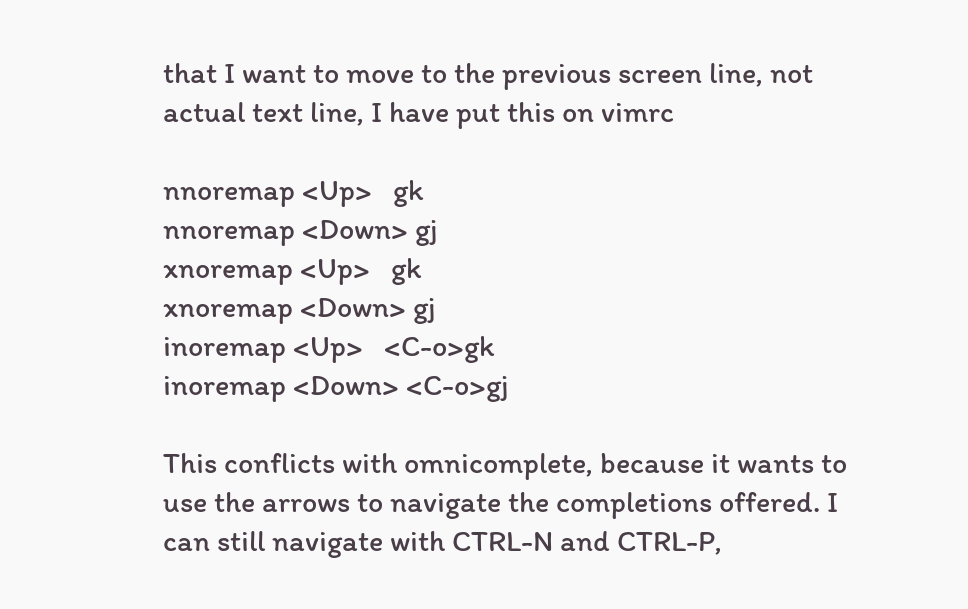that I want to move to the previous screen line, not actual text line, I have put this on vimrc

nnoremap <Up>   gk
nnoremap <Down> gj
xnoremap <Up>   gk
xnoremap <Down> gj
inoremap <Up>   <C-o>gk
inoremap <Down> <C-o>gj

This conflicts with omnicomplete, because it wants to use the arrows to navigate the completions offered. I can still navigate with CTRL-N and CTRL-P,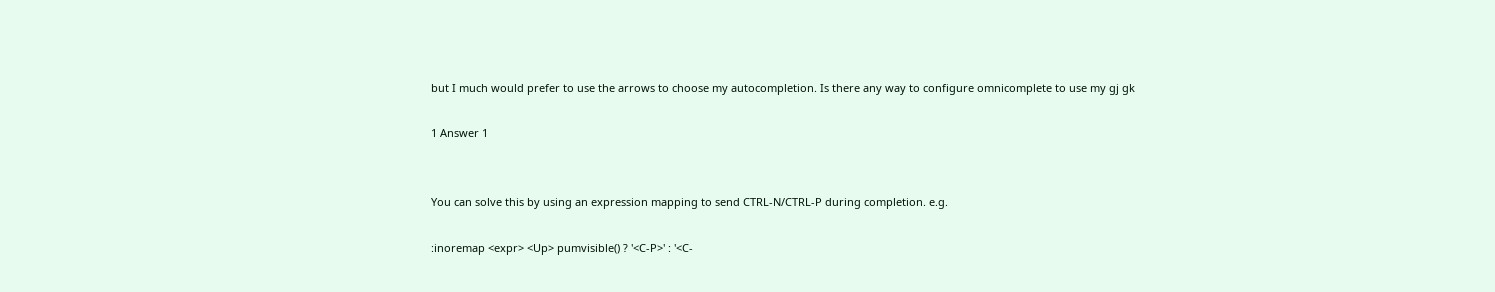but I much would prefer to use the arrows to choose my autocompletion. Is there any way to configure omnicomplete to use my gj gk

1 Answer 1


You can solve this by using an expression mapping to send CTRL-N/CTRL-P during completion. e.g.

:inoremap <expr> <Up> pumvisible() ? '<C-P>' : '<C-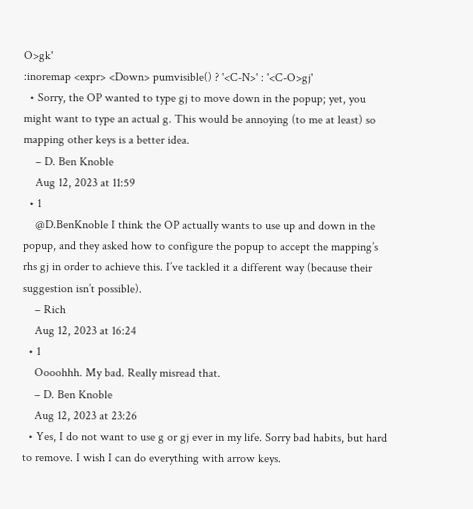O>gk'
:inoremap <expr> <Down> pumvisible() ? '<C-N>' : '<C-O>gj'
  • Sorry, the OP wanted to type gj to move down in the popup; yet, you might want to type an actual g. This would be annoying (to me at least) so mapping other keys is a better idea.
    – D. Ben Knoble
    Aug 12, 2023 at 11:59
  • 1
    @D.BenKnoble I think the OP actually wants to use up and down in the popup, and they asked how to configure the popup to accept the mapping’s rhs gj in order to achieve this. I’ve tackled it a different way (because their suggestion isn’t possible).
    – Rich
    Aug 12, 2023 at 16:24
  • 1
    Oooohhh. My bad. Really misread that.
    – D. Ben Knoble
    Aug 12, 2023 at 23:26
  • Yes, I do not want to use g or gj ever in my life. Sorry bad habits, but hard to remove. I wish I can do everything with arrow keys.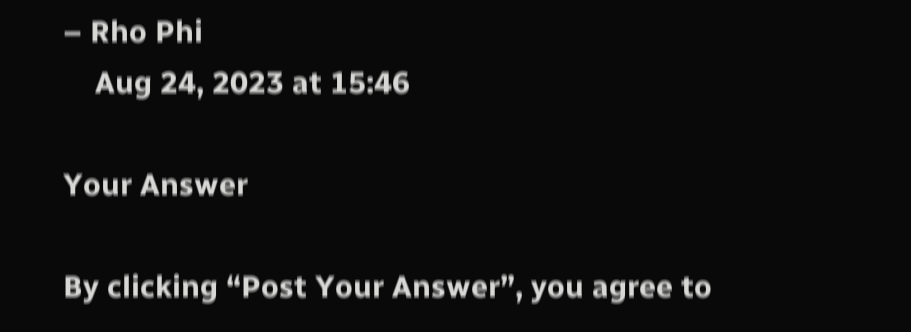– Rho Phi
    Aug 24, 2023 at 15:46

Your Answer

By clicking “Post Your Answer”, you agree to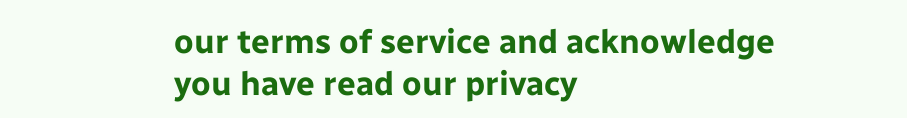our terms of service and acknowledge you have read our privacy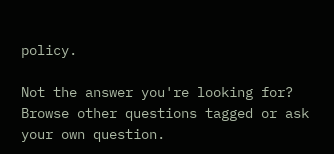policy.

Not the answer you're looking for? Browse other questions tagged or ask your own question.